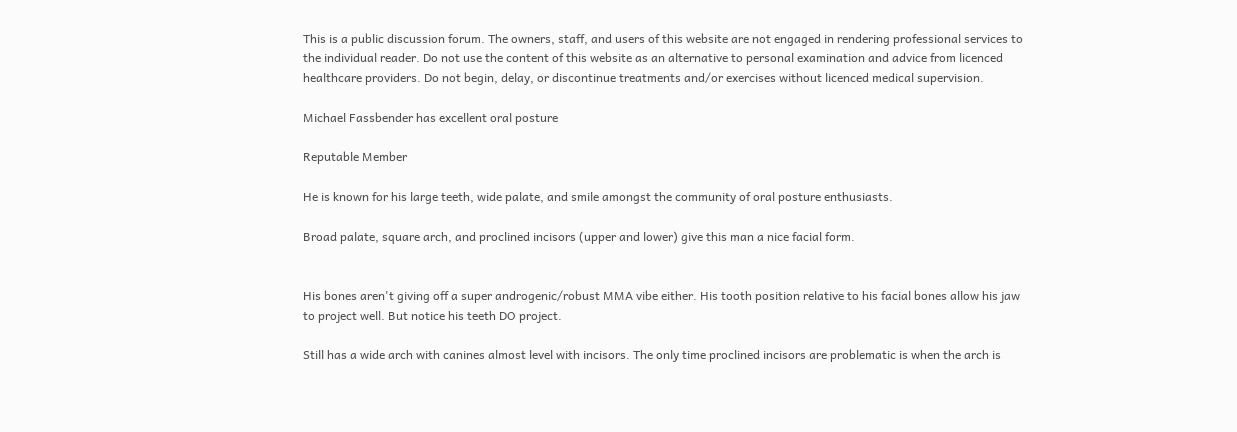This is a public discussion forum. The owners, staff, and users of this website are not engaged in rendering professional services to the individual reader. Do not use the content of this website as an alternative to personal examination and advice from licenced healthcare providers. Do not begin, delay, or discontinue treatments and/or exercises without licenced medical supervision.

Michael Fassbender has excellent oral posture

Reputable Member

He is known for his large teeth, wide palate, and smile amongst the community of oral posture enthusiasts.

Broad palate, square arch, and proclined incisors (upper and lower) give this man a nice facial form.


His bones aren't giving off a super androgenic/robust MMA vibe either. His tooth position relative to his facial bones allow his jaw to project well. But notice his teeth DO project.

Still has a wide arch with canines almost level with incisors. The only time proclined incisors are problematic is when the arch is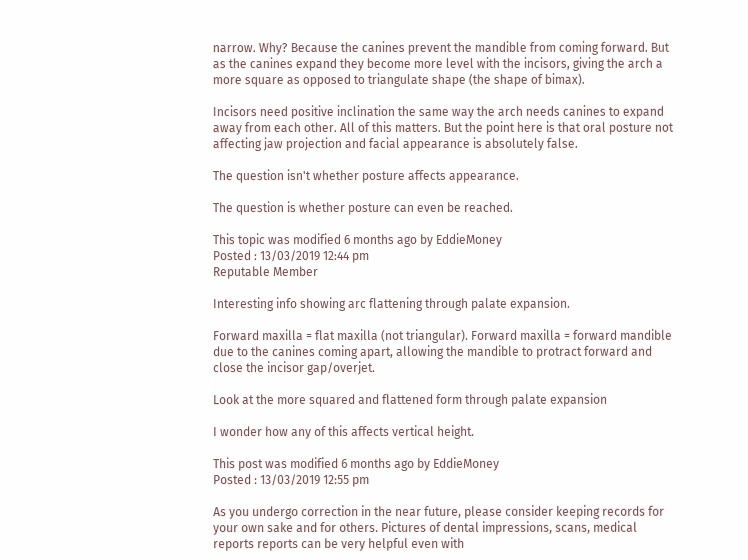narrow. Why? Because the canines prevent the mandible from coming forward. But as the canines expand they become more level with the incisors, giving the arch a more square as opposed to triangulate shape (the shape of bimax).

Incisors need positive inclination the same way the arch needs canines to expand away from each other. All of this matters. But the point here is that oral posture not affecting jaw projection and facial appearance is absolutely false.

The question isn't whether posture affects appearance.

The question is whether posture can even be reached.

This topic was modified 6 months ago by EddieMoney
Posted : 13/03/2019 12:44 pm
Reputable Member

Interesting info showing arc flattening through palate expansion.

Forward maxilla = flat maxilla (not triangular). Forward maxilla = forward mandible due to the canines coming apart, allowing the mandible to protract forward and close the incisor gap/overjet.

Look at the more squared and flattened form through palate expansion

I wonder how any of this affects vertical height.

This post was modified 6 months ago by EddieMoney
Posted : 13/03/2019 12:55 pm

As you undergo correction in the near future, please consider keeping records for your own sake and for others. Pictures of dental impressions, scans, medical reports reports can be very helpful even with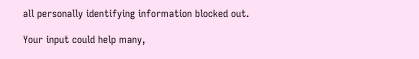all personally identifying information blocked out.

Your input could help many,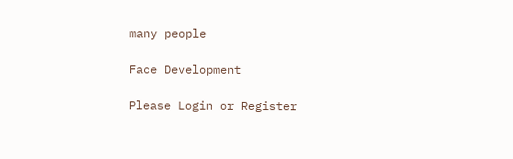many people

Face Development

Please Login or Register